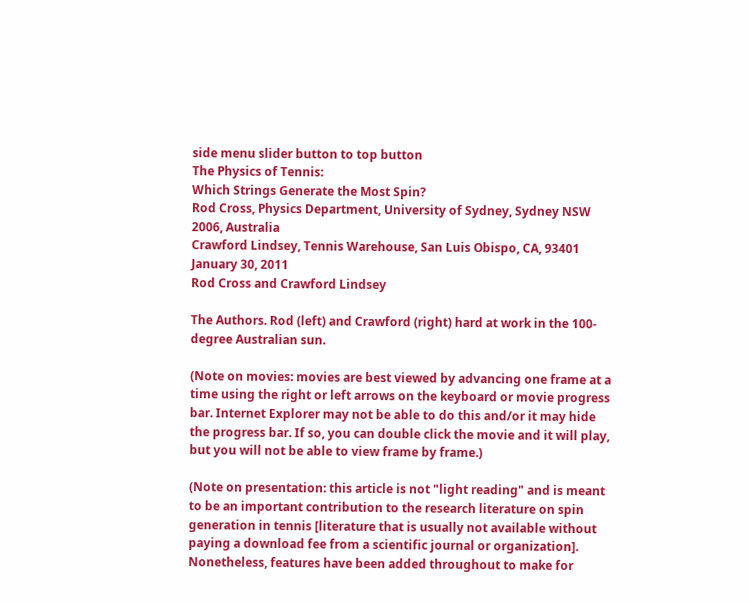side menu slider button to top button
The Physics of Tennis:
Which Strings Generate the Most Spin?
Rod Cross, Physics Department, University of Sydney, Sydney NSW 2006, Australia
Crawford Lindsey, Tennis Warehouse, San Luis Obispo, CA, 93401
January 30, 2011
Rod Cross and Crawford Lindsey

The Authors. Rod (left) and Crawford (right) hard at work in the 100-degree Australian sun.

(Note on movies: movies are best viewed by advancing one frame at a time using the right or left arrows on the keyboard or movie progress bar. Internet Explorer may not be able to do this and/or it may hide the progress bar. If so, you can double click the movie and it will play, but you will not be able to view frame by frame.)

(Note on presentation: this article is not "light reading" and is meant to be an important contribution to the research literature on spin generation in tennis [literature that is usually not available without paying a download fee from a scientific journal or organization]. Nonetheless, features have been added throughout to make for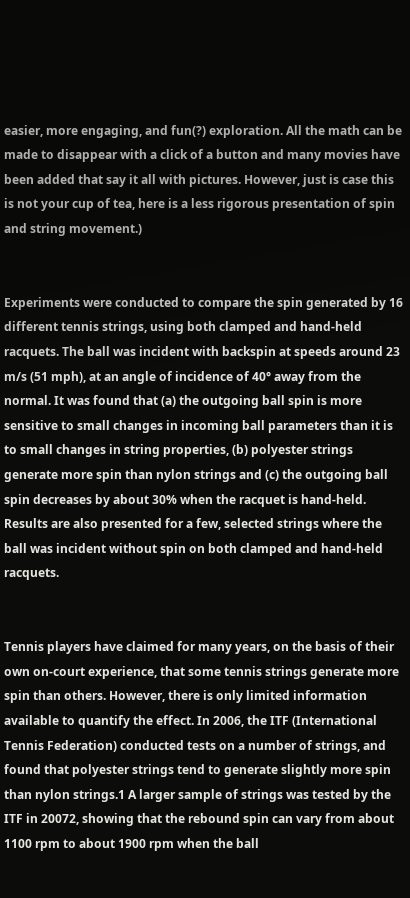easier, more engaging, and fun(?) exploration. All the math can be made to disappear with a click of a button and many movies have been added that say it all with pictures. However, just is case this is not your cup of tea, here is a less rigorous presentation of spin and string movement.)


Experiments were conducted to compare the spin generated by 16 different tennis strings, using both clamped and hand-held racquets. The ball was incident with backspin at speeds around 23 m/s (51 mph), at an angle of incidence of 40° away from the normal. It was found that (a) the outgoing ball spin is more sensitive to small changes in incoming ball parameters than it is to small changes in string properties, (b) polyester strings generate more spin than nylon strings and (c) the outgoing ball spin decreases by about 30% when the racquet is hand-held. Results are also presented for a few, selected strings where the ball was incident without spin on both clamped and hand-held racquets.


Tennis players have claimed for many years, on the basis of their own on-court experience, that some tennis strings generate more spin than others. However, there is only limited information available to quantify the effect. In 2006, the ITF (International Tennis Federation) conducted tests on a number of strings, and found that polyester strings tend to generate slightly more spin than nylon strings.1 A larger sample of strings was tested by the ITF in 20072, showing that the rebound spin can vary from about 1100 rpm to about 1900 rpm when the ball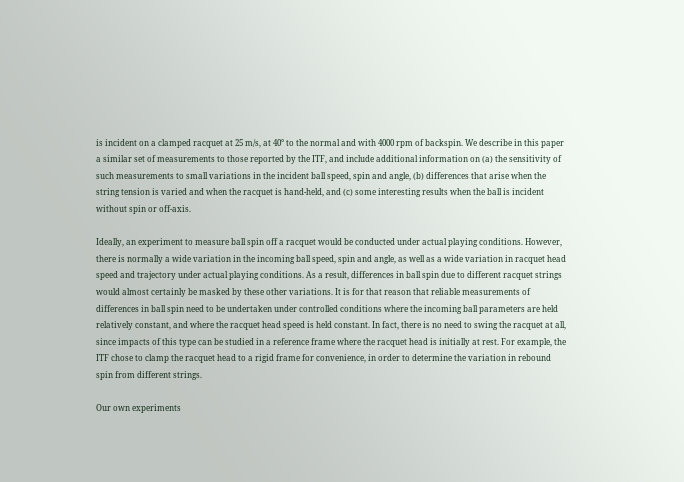is incident on a clamped racquet at 25 m/s, at 40° to the normal and with 4000 rpm of backspin. We describe in this paper a similar set of measurements to those reported by the ITF, and include additional information on (a) the sensitivity of such measurements to small variations in the incident ball speed, spin and angle, (b) differences that arise when the string tension is varied and when the racquet is hand-held, and (c) some interesting results when the ball is incident without spin or off-axis.

Ideally, an experiment to measure ball spin off a racquet would be conducted under actual playing conditions. However, there is normally a wide variation in the incoming ball speed, spin and angle, as well as a wide variation in racquet head speed and trajectory under actual playing conditions. As a result, differences in ball spin due to different racquet strings would almost certainly be masked by these other variations. It is for that reason that reliable measurements of differences in ball spin need to be undertaken under controlled conditions where the incoming ball parameters are held relatively constant, and where the racquet head speed is held constant. In fact, there is no need to swing the racquet at all, since impacts of this type can be studied in a reference frame where the racquet head is initially at rest. For example, the ITF chose to clamp the racquet head to a rigid frame for convenience, in order to determine the variation in rebound spin from different strings.

Our own experiments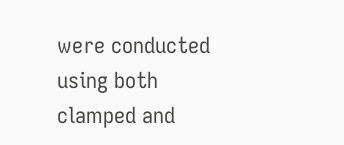were conducted using both clamped and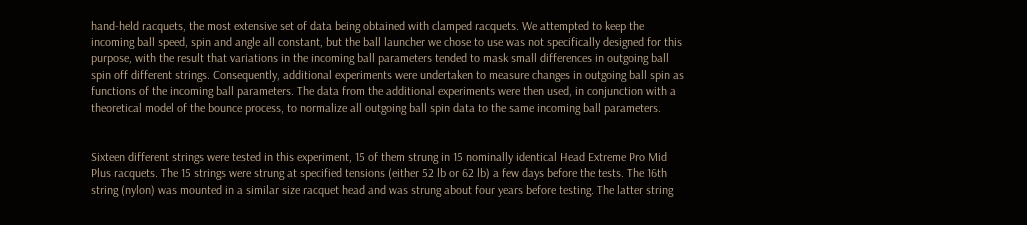hand-held racquets, the most extensive set of data being obtained with clamped racquets. We attempted to keep the incoming ball speed, spin and angle all constant, but the ball launcher we chose to use was not specifically designed for this purpose, with the result that variations in the incoming ball parameters tended to mask small differences in outgoing ball spin off different strings. Consequently, additional experiments were undertaken to measure changes in outgoing ball spin as functions of the incoming ball parameters. The data from the additional experiments were then used, in conjunction with a theoretical model of the bounce process, to normalize all outgoing ball spin data to the same incoming ball parameters.


Sixteen different strings were tested in this experiment, 15 of them strung in 15 nominally identical Head Extreme Pro Mid Plus racquets. The 15 strings were strung at specified tensions (either 52 lb or 62 lb) a few days before the tests. The 16th string (nylon) was mounted in a similar size racquet head and was strung about four years before testing. The latter string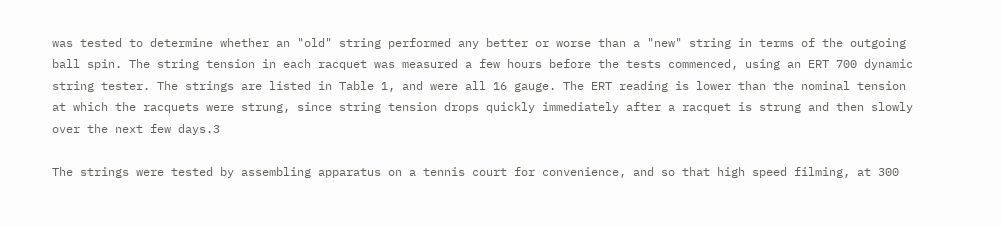was tested to determine whether an "old" string performed any better or worse than a "new" string in terms of the outgoing ball spin. The string tension in each racquet was measured a few hours before the tests commenced, using an ERT 700 dynamic string tester. The strings are listed in Table 1, and were all 16 gauge. The ERT reading is lower than the nominal tension at which the racquets were strung, since string tension drops quickly immediately after a racquet is strung and then slowly over the next few days.3

The strings were tested by assembling apparatus on a tennis court for convenience, and so that high speed filming, at 300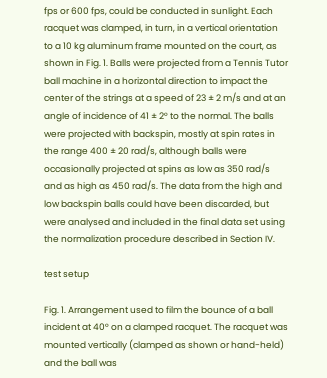fps or 600 fps, could be conducted in sunlight. Each racquet was clamped, in turn, in a vertical orientation to a 10 kg aluminum frame mounted on the court, as shown in Fig. 1. Balls were projected from a Tennis Tutor ball machine in a horizontal direction to impact the center of the strings at a speed of 23 ± 2 m/s and at an angle of incidence of 41 ± 2° to the normal. The balls were projected with backspin, mostly at spin rates in the range 400 ± 20 rad/s, although balls were occasionally projected at spins as low as 350 rad/s and as high as 450 rad/s. The data from the high and low backspin balls could have been discarded, but were analysed and included in the final data set using the normalization procedure described in Section IV.

test setup

Fig. 1. Arrangement used to film the bounce of a ball incident at 40° on a clamped racquet. The racquet was mounted vertically (clamped as shown or hand-held) and the ball was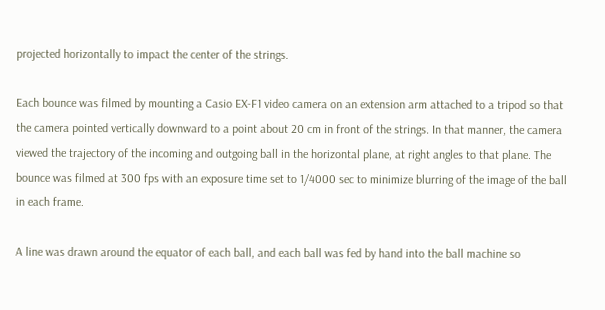projected horizontally to impact the center of the strings.

Each bounce was filmed by mounting a Casio EX-F1 video camera on an extension arm attached to a tripod so that the camera pointed vertically downward to a point about 20 cm in front of the strings. In that manner, the camera viewed the trajectory of the incoming and outgoing ball in the horizontal plane, at right angles to that plane. The bounce was filmed at 300 fps with an exposure time set to 1/4000 sec to minimize blurring of the image of the ball in each frame.

A line was drawn around the equator of each ball, and each ball was fed by hand into the ball machine so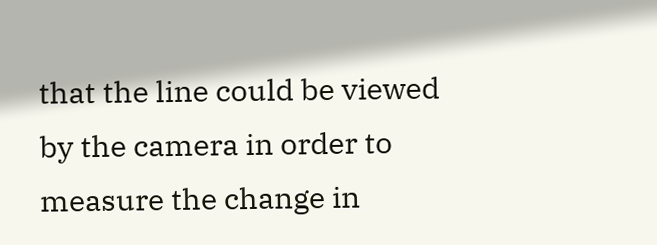that the line could be viewed by the camera in order to measure the change in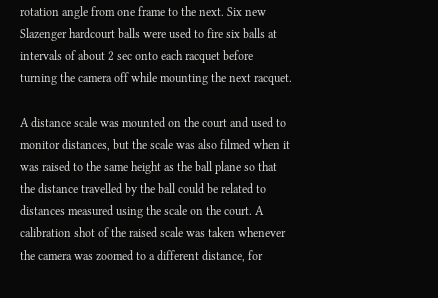rotation angle from one frame to the next. Six new Slazenger hardcourt balls were used to fire six balls at intervals of about 2 sec onto each racquet before turning the camera off while mounting the next racquet.

A distance scale was mounted on the court and used to monitor distances, but the scale was also filmed when it was raised to the same height as the ball plane so that the distance travelled by the ball could be related to distances measured using the scale on the court. A calibration shot of the raised scale was taken whenever the camera was zoomed to a different distance, for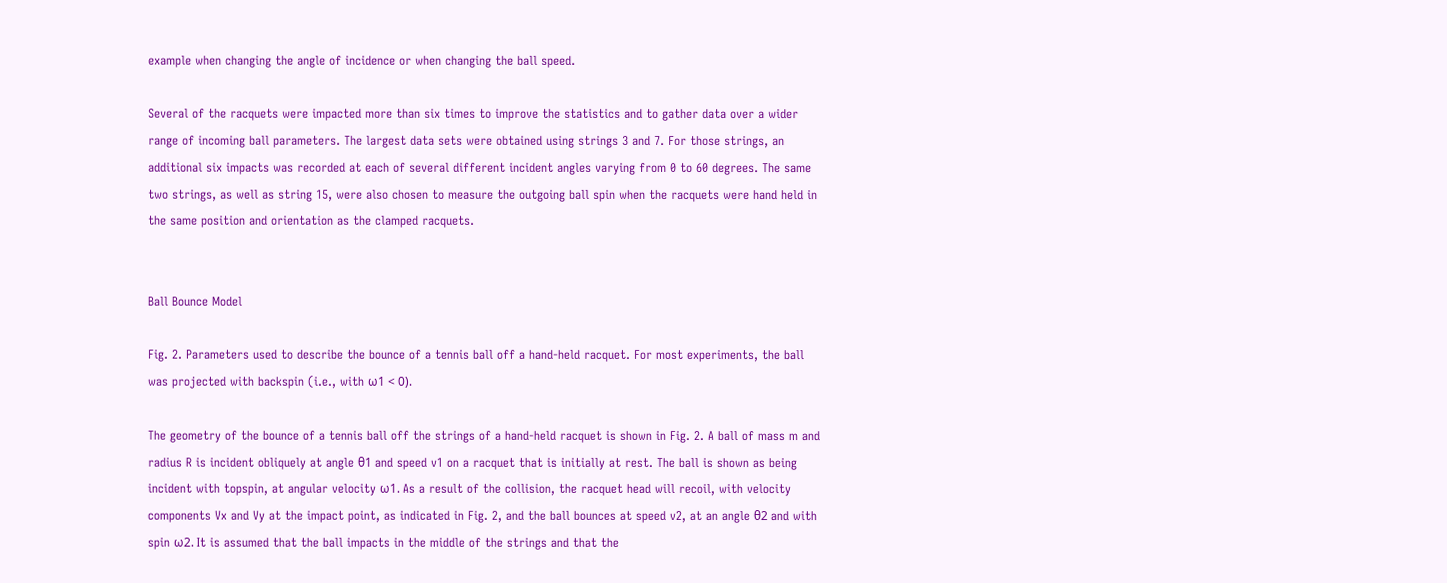example when changing the angle of incidence or when changing the ball speed.

Several of the racquets were impacted more than six times to improve the statistics and to gather data over a wider range of incoming ball parameters. The largest data sets were obtained using strings 3 and 7. For those strings, an additional six impacts was recorded at each of several different incident angles varying from 0 to 60 degrees. The same two strings, as well as string 15, were also chosen to measure the outgoing ball spin when the racquets were hand held in the same position and orientation as the clamped racquets.


Ball Bounce Model

Fig. 2. Parameters used to describe the bounce of a tennis ball off a hand-held racquet. For most experiments, the ball was projected with backspin (i.e., with ω1 < 0).

The geometry of the bounce of a tennis ball off the strings of a hand-held racquet is shown in Fig. 2. A ball of mass m and radius R is incident obliquely at angle θ1 and speed v1 on a racquet that is initially at rest. The ball is shown as being incident with topspin, at angular velocity ω1. As a result of the collision, the racquet head will recoil, with velocity components Vx and Vy at the impact point, as indicated in Fig. 2, and the ball bounces at speed v2, at an angle θ2 and with spin ω2. It is assumed that the ball impacts in the middle of the strings and that the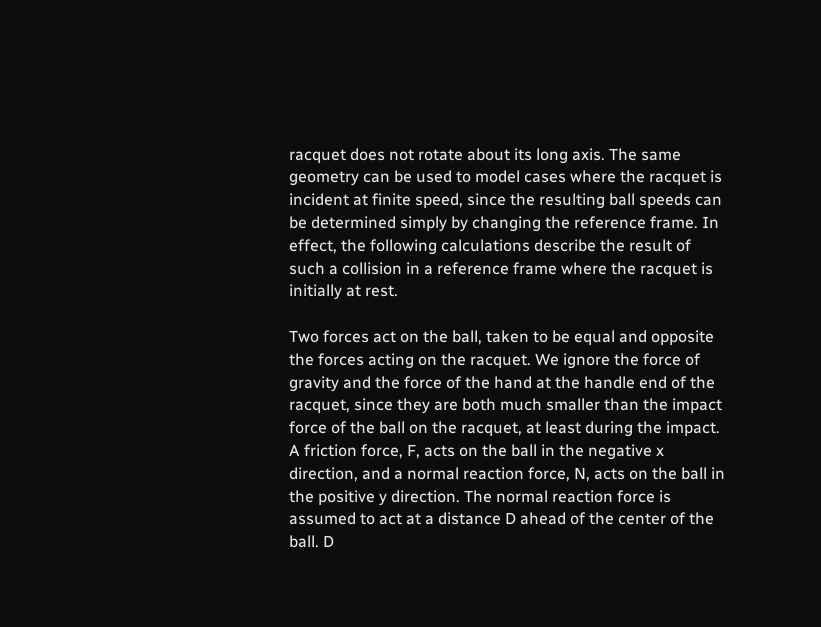racquet does not rotate about its long axis. The same geometry can be used to model cases where the racquet is incident at finite speed, since the resulting ball speeds can be determined simply by changing the reference frame. In effect, the following calculations describe the result of such a collision in a reference frame where the racquet is initially at rest.

Two forces act on the ball, taken to be equal and opposite the forces acting on the racquet. We ignore the force of gravity and the force of the hand at the handle end of the racquet, since they are both much smaller than the impact force of the ball on the racquet, at least during the impact. A friction force, F, acts on the ball in the negative x direction, and a normal reaction force, N, acts on the ball in the positive y direction. The normal reaction force is assumed to act at a distance D ahead of the center of the ball. D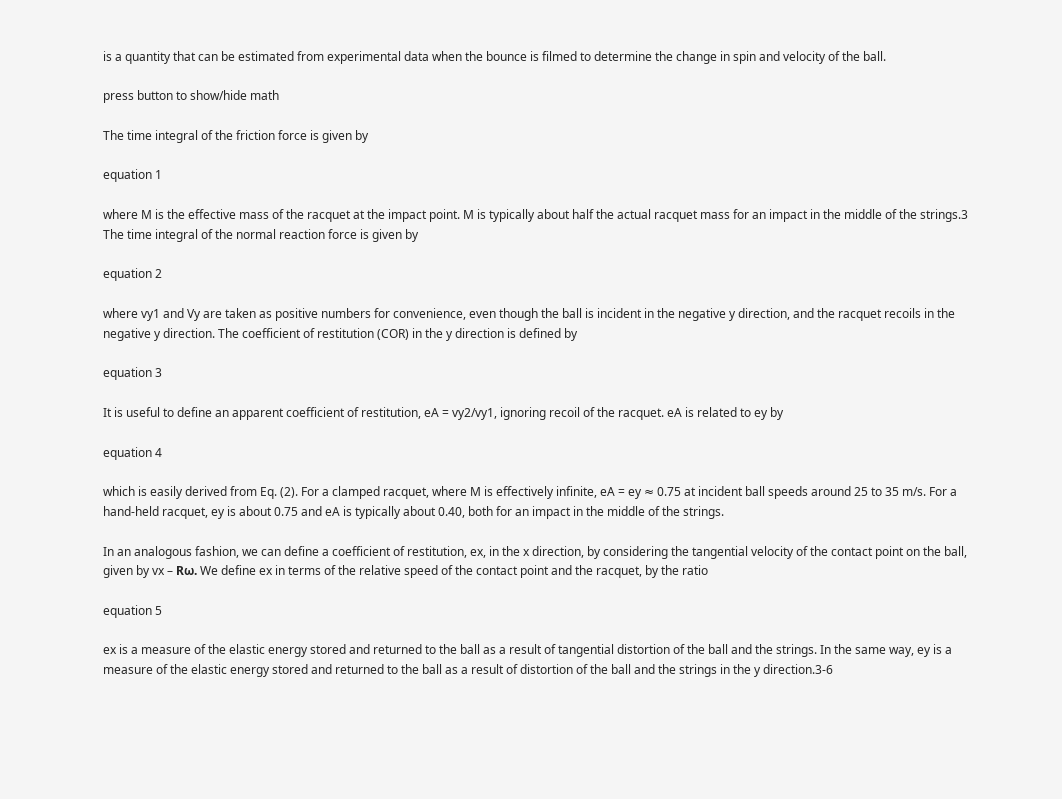is a quantity that can be estimated from experimental data when the bounce is filmed to determine the change in spin and velocity of the ball.

press button to show/hide math

The time integral of the friction force is given by

equation 1

where M is the effective mass of the racquet at the impact point. M is typically about half the actual racquet mass for an impact in the middle of the strings.3 The time integral of the normal reaction force is given by

equation 2

where vy1 and Vy are taken as positive numbers for convenience, even though the ball is incident in the negative y direction, and the racquet recoils in the negative y direction. The coefficient of restitution (COR) in the y direction is defined by

equation 3

It is useful to define an apparent coefficient of restitution, eA = vy2/vy1, ignoring recoil of the racquet. eA is related to ey by

equation 4

which is easily derived from Eq. (2). For a clamped racquet, where M is effectively infinite, eA = ey ≈ 0.75 at incident ball speeds around 25 to 35 m/s. For a hand-held racquet, ey is about 0.75 and eA is typically about 0.40, both for an impact in the middle of the strings.

In an analogous fashion, we can define a coefficient of restitution, ex, in the x direction, by considering the tangential velocity of the contact point on the ball, given by vx – Rω. We define ex in terms of the relative speed of the contact point and the racquet, by the ratio

equation 5

ex is a measure of the elastic energy stored and returned to the ball as a result of tangential distortion of the ball and the strings. In the same way, ey is a measure of the elastic energy stored and returned to the ball as a result of distortion of the ball and the strings in the y direction.3-6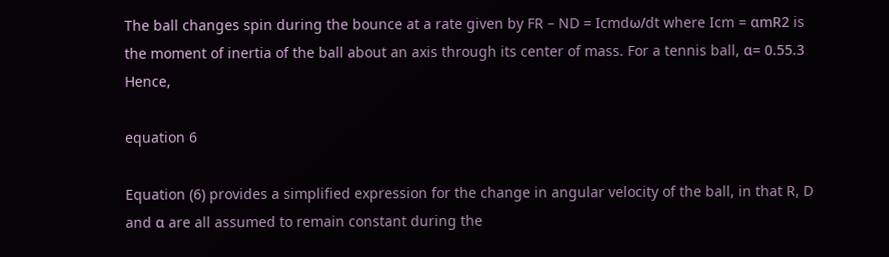The ball changes spin during the bounce at a rate given by FR – ND = Icmdω/dt where Icm = αmR2 is the moment of inertia of the ball about an axis through its center of mass. For a tennis ball, α= 0.55.3 Hence,

equation 6

Equation (6) provides a simplified expression for the change in angular velocity of the ball, in that R, D and α are all assumed to remain constant during the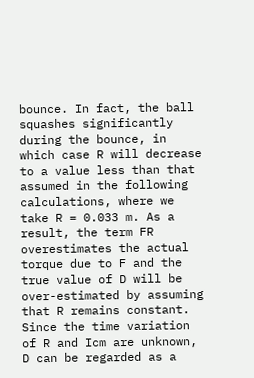bounce. In fact, the ball squashes significantly during the bounce, in which case R will decrease to a value less than that assumed in the following calculations, where we take R = 0.033 m. As a result, the term FR overestimates the actual torque due to F and the true value of D will be over-estimated by assuming that R remains constant. Since the time variation of R and Icm are unknown, D can be regarded as a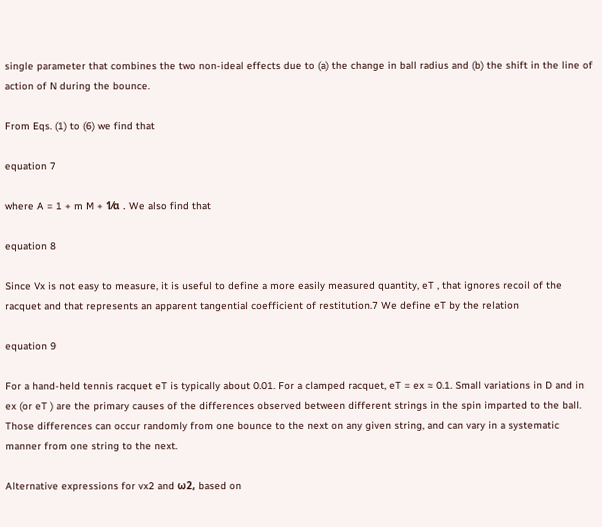single parameter that combines the two non-ideal effects due to (a) the change in ball radius and (b) the shift in the line of action of N during the bounce.

From Eqs. (1) to (6) we find that

equation 7

where A = 1 + m M + 1⁄α . We also find that

equation 8

Since Vx is not easy to measure, it is useful to define a more easily measured quantity, eT , that ignores recoil of the racquet and that represents an apparent tangential coefficient of restitution.7 We define eT by the relation

equation 9

For a hand-held tennis racquet eT is typically about 0.01. For a clamped racquet, eT = ex ≈ 0.1. Small variations in D and in ex (or eT ) are the primary causes of the differences observed between different strings in the spin imparted to the ball. Those differences can occur randomly from one bounce to the next on any given string, and can vary in a systematic manner from one string to the next.

Alternative expressions for vx2 and ω2, based on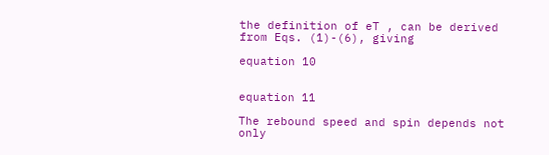the definition of eT , can be derived from Eqs. (1)-(6), giving

equation 10


equation 11

The rebound speed and spin depends not only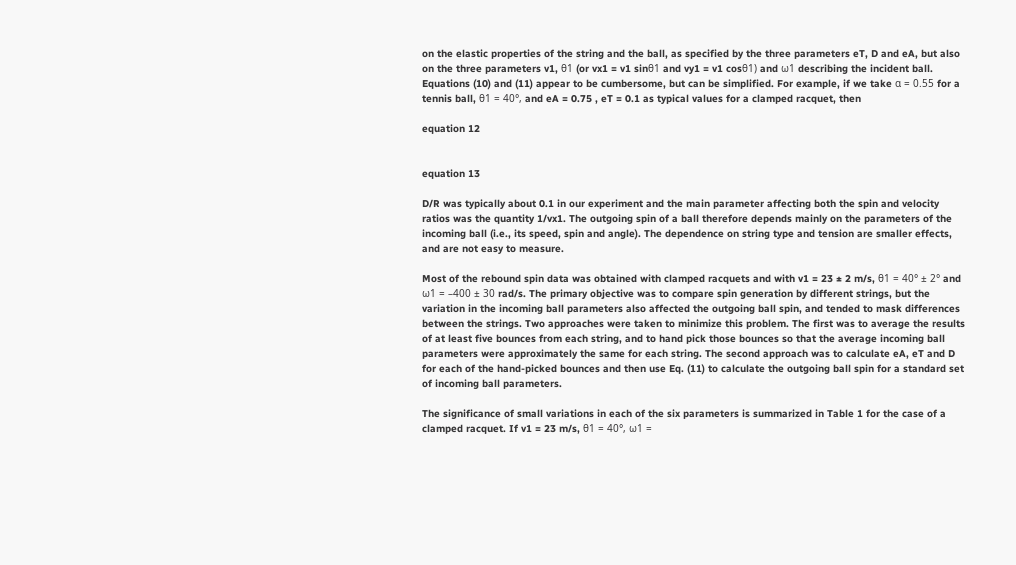on the elastic properties of the string and the ball, as specified by the three parameters eT, D and eA, but also on the three parameters v1, θ1 (or vx1 = v1 sinθ1 and vy1 = v1 cosθ1) and ω1 describing the incident ball. Equations (10) and (11) appear to be cumbersome, but can be simplified. For example, if we take α = 0.55 for a tennis ball, θ1 = 40°, and eA = 0.75 , eT = 0.1 as typical values for a clamped racquet, then

equation 12


equation 13

D/R was typically about 0.1 in our experiment and the main parameter affecting both the spin and velocity ratios was the quantity 1/vx1. The outgoing spin of a ball therefore depends mainly on the parameters of the incoming ball (i.e., its speed, spin and angle). The dependence on string type and tension are smaller effects, and are not easy to measure.

Most of the rebound spin data was obtained with clamped racquets and with v1 = 23 ± 2 m/s, θ1 = 40° ± 2° and ω1 = –400 ± 30 rad/s. The primary objective was to compare spin generation by different strings, but the variation in the incoming ball parameters also affected the outgoing ball spin, and tended to mask differences between the strings. Two approaches were taken to minimize this problem. The first was to average the results of at least five bounces from each string, and to hand pick those bounces so that the average incoming ball parameters were approximately the same for each string. The second approach was to calculate eA, eT and D for each of the hand-picked bounces and then use Eq. (11) to calculate the outgoing ball spin for a standard set of incoming ball parameters.

The significance of small variations in each of the six parameters is summarized in Table 1 for the case of a clamped racquet. If v1 = 23 m/s, θ1 = 40°, ω1 =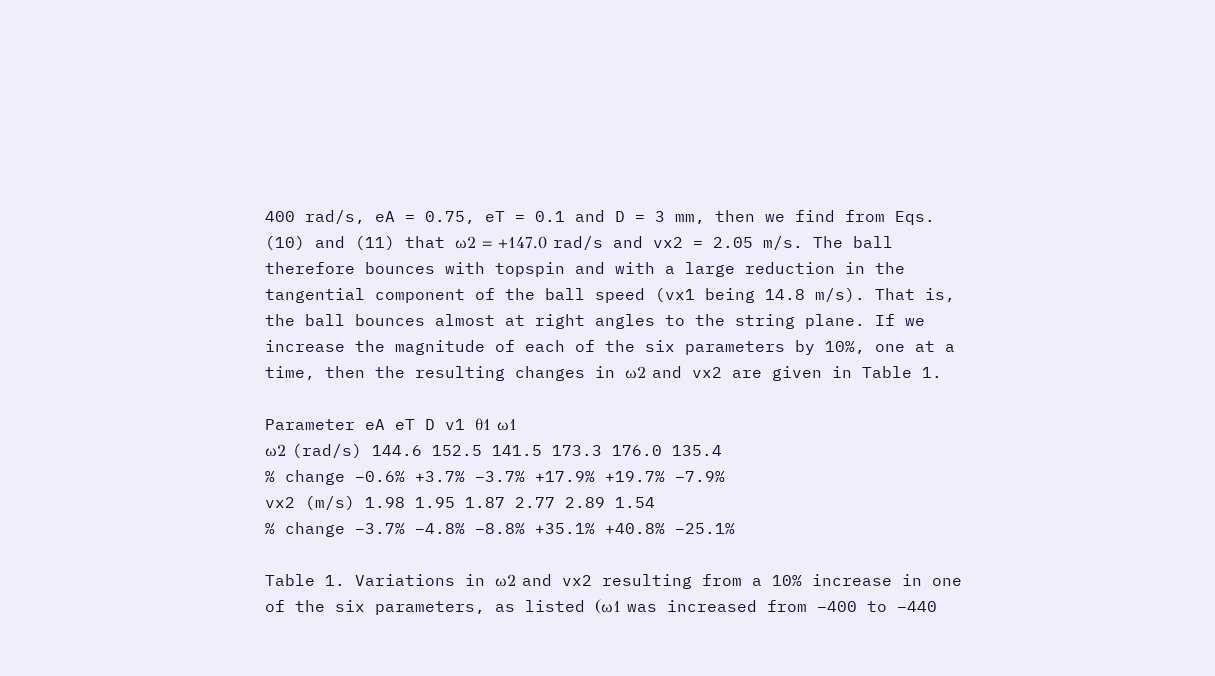400 rad/s, eA = 0.75, eT = 0.1 and D = 3 mm, then we find from Eqs. (10) and (11) that ω2 = +147.0 rad/s and vx2 = 2.05 m/s. The ball therefore bounces with topspin and with a large reduction in the tangential component of the ball speed (vx1 being 14.8 m/s). That is, the ball bounces almost at right angles to the string plane. If we increase the magnitude of each of the six parameters by 10%, one at a time, then the resulting changes in ω2 and vx2 are given in Table 1.

Parameter eA eT D v1 θ1 ω1
ω2 (rad/s) 144.6 152.5 141.5 173.3 176.0 135.4
% change –0.6% +3.7% –3.7% +17.9% +19.7% –7.9%
vx2 (m/s) 1.98 1.95 1.87 2.77 2.89 1.54
% change –3.7% –4.8% –8.8% +35.1% +40.8% –25.1%

Table 1. Variations in ω2 and vx2 resulting from a 10% increase in one of the six parameters, as listed (ω1 was increased from –400 to –440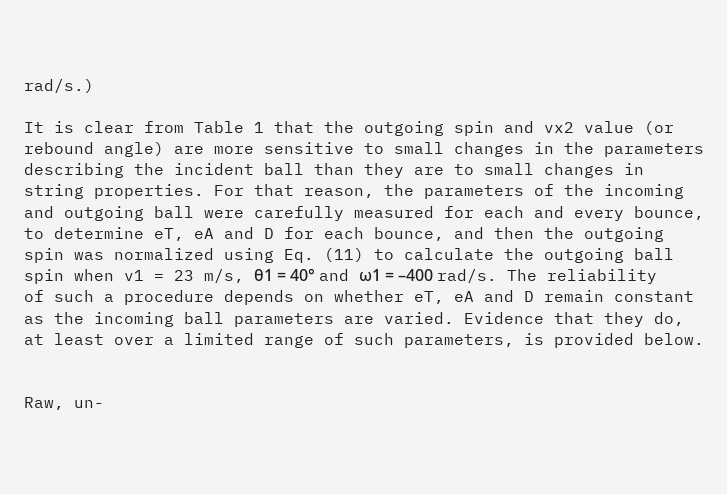rad/s.)

It is clear from Table 1 that the outgoing spin and vx2 value (or rebound angle) are more sensitive to small changes in the parameters describing the incident ball than they are to small changes in string properties. For that reason, the parameters of the incoming and outgoing ball were carefully measured for each and every bounce, to determine eT, eA and D for each bounce, and then the outgoing spin was normalized using Eq. (11) to calculate the outgoing ball spin when v1 = 23 m/s, θ1 = 40° and ω1 = –400 rad/s. The reliability of such a procedure depends on whether eT, eA and D remain constant as the incoming ball parameters are varied. Evidence that they do, at least over a limited range of such parameters, is provided below.


Raw, un-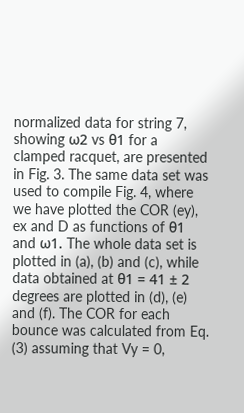normalized data for string 7, showing ω2 vs θ1 for a clamped racquet, are presented in Fig. 3. The same data set was used to compile Fig. 4, where we have plotted the COR (ey), ex and D as functions of θ1 and ω1. The whole data set is plotted in (a), (b) and (c), while data obtained at θ1 = 41 ± 2 degrees are plotted in (d), (e) and (f). The COR for each bounce was calculated from Eq. (3) assuming that Vy = 0,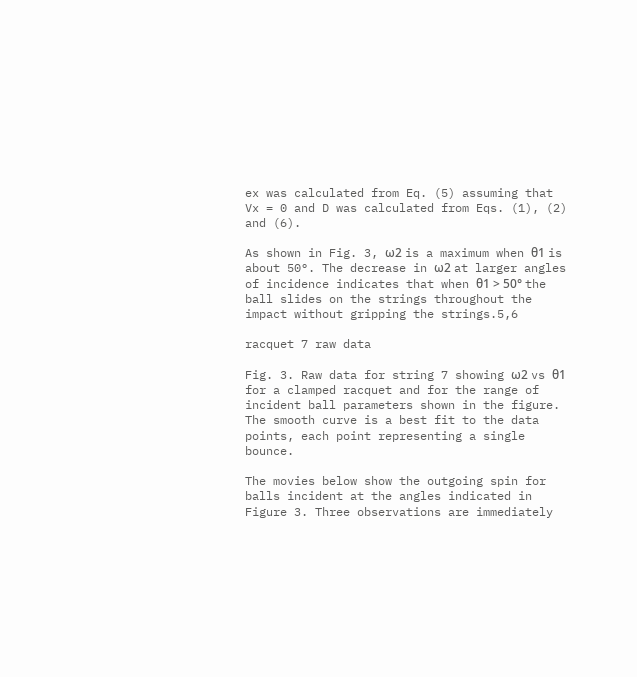ex was calculated from Eq. (5) assuming that Vx = 0 and D was calculated from Eqs. (1), (2) and (6).

As shown in Fig. 3, ω2 is a maximum when θ1 is about 50°. The decrease in ω2 at larger angles of incidence indicates that when θ1 > 50° the ball slides on the strings throughout the impact without gripping the strings.5,6

racquet 7 raw data

Fig. 3. Raw data for string 7 showing ω2 vs θ1 for a clamped racquet and for the range of incident ball parameters shown in the figure. The smooth curve is a best fit to the data points, each point representing a single bounce.

The movies below show the outgoing spin for balls incident at the angles indicated in Figure 3. Three observations are immediately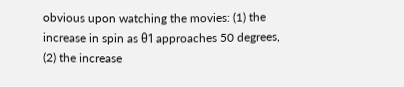obvious upon watching the movies: (1) the increase in spin as θ1 approaches 50 degrees, (2) the increase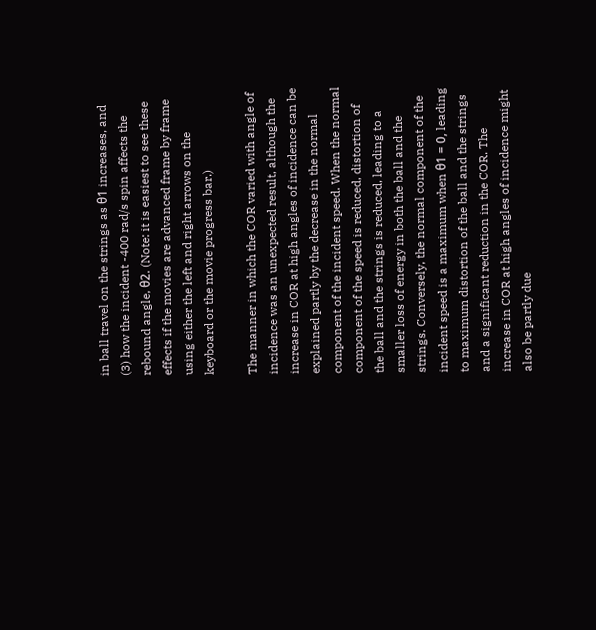in ball travel on the strings as θ1 increases, and (3) how the incident -400 rad/s spin affects the rebound angle, θ2. (Note: it is easiest to see these effects if the movies are advanced frame by frame using either the left and right arrows on the keyboard or the movie progress bar.)

The manner in which the COR varied with angle of incidence was an unexpected result, although the increase in COR at high angles of incidence can be explained partly by the decrease in the normal component of the incident speed. When the normal component of the speed is reduced, distortion of the ball and the strings is reduced, leading to a smaller loss of energy in both the ball and the strings. Conversely, the normal component of the incident speed is a maximum when θ1 = 0, leading to maximum distortion of the ball and the strings and a significant reduction in the COR. The increase in COR at high angles of incidence might also be partly due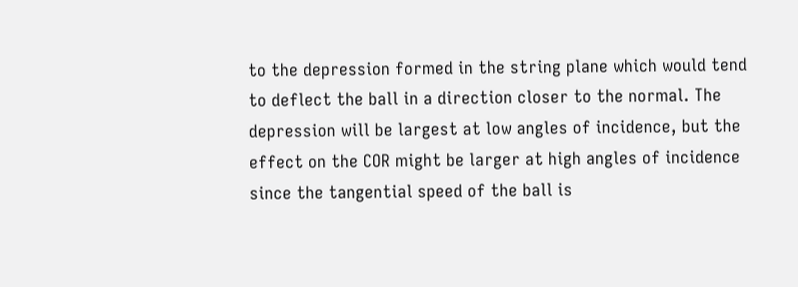to the depression formed in the string plane which would tend to deflect the ball in a direction closer to the normal. The depression will be largest at low angles of incidence, but the effect on the COR might be larger at high angles of incidence since the tangential speed of the ball is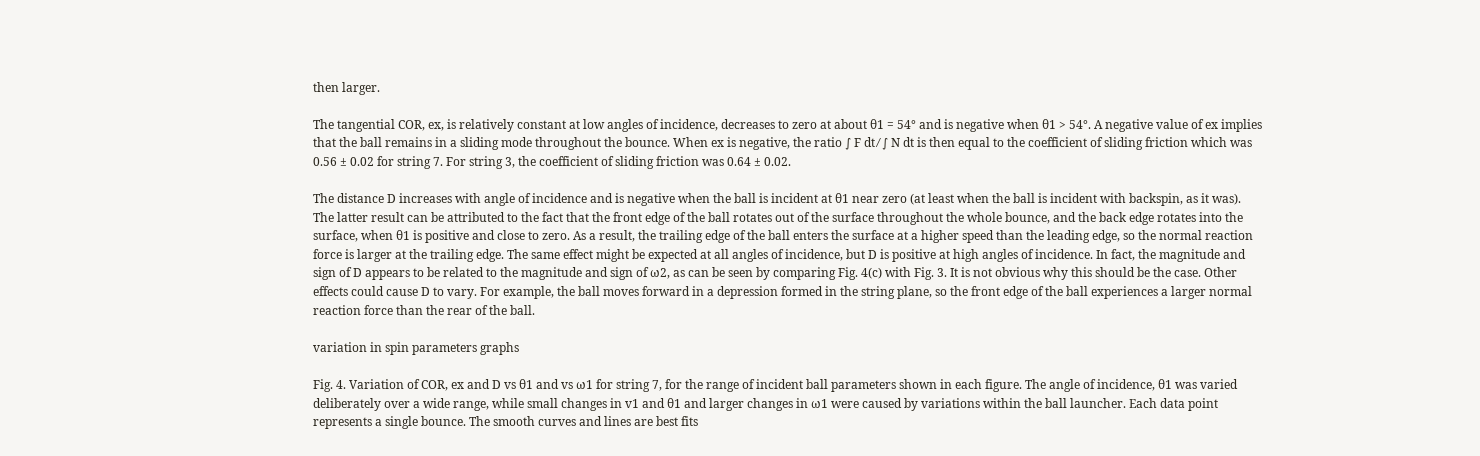then larger.

The tangential COR, ex, is relatively constant at low angles of incidence, decreases to zero at about θ1 = 54° and is negative when θ1 > 54°. A negative value of ex implies that the ball remains in a sliding mode throughout the bounce. When ex is negative, the ratio ∫ F dt ⁄ ∫ N dt is then equal to the coefficient of sliding friction which was 0.56 ± 0.02 for string 7. For string 3, the coefficient of sliding friction was 0.64 ± 0.02.

The distance D increases with angle of incidence and is negative when the ball is incident at θ1 near zero (at least when the ball is incident with backspin, as it was). The latter result can be attributed to the fact that the front edge of the ball rotates out of the surface throughout the whole bounce, and the back edge rotates into the surface, when θ1 is positive and close to zero. As a result, the trailing edge of the ball enters the surface at a higher speed than the leading edge, so the normal reaction force is larger at the trailing edge. The same effect might be expected at all angles of incidence, but D is positive at high angles of incidence. In fact, the magnitude and sign of D appears to be related to the magnitude and sign of ω2, as can be seen by comparing Fig. 4(c) with Fig. 3. It is not obvious why this should be the case. Other effects could cause D to vary. For example, the ball moves forward in a depression formed in the string plane, so the front edge of the ball experiences a larger normal reaction force than the rear of the ball.

variation in spin parameters graphs

Fig. 4. Variation of COR, ex and D vs θ1 and vs ω1 for string 7, for the range of incident ball parameters shown in each figure. The angle of incidence, θ1 was varied deliberately over a wide range, while small changes in v1 and θ1 and larger changes in ω1 were caused by variations within the ball launcher. Each data point represents a single bounce. The smooth curves and lines are best fits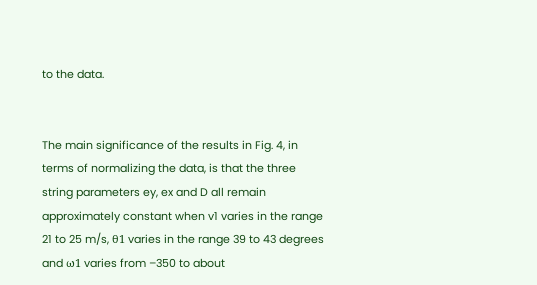to the data.


The main significance of the results in Fig. 4, in terms of normalizing the data, is that the three string parameters ey, ex and D all remain approximately constant when v1 varies in the range 21 to 25 m/s, θ1 varies in the range 39 to 43 degrees and ω1 varies from –350 to about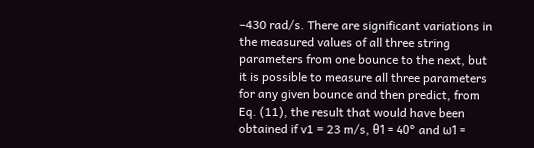–430 rad/s. There are significant variations in the measured values of all three string parameters from one bounce to the next, but it is possible to measure all three parameters for any given bounce and then predict, from Eq. (11), the result that would have been obtained if v1 = 23 m/s, θ1 = 40° and ω1 =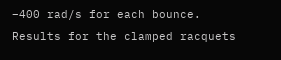–400 rad/s for each bounce. Results for the clamped racquets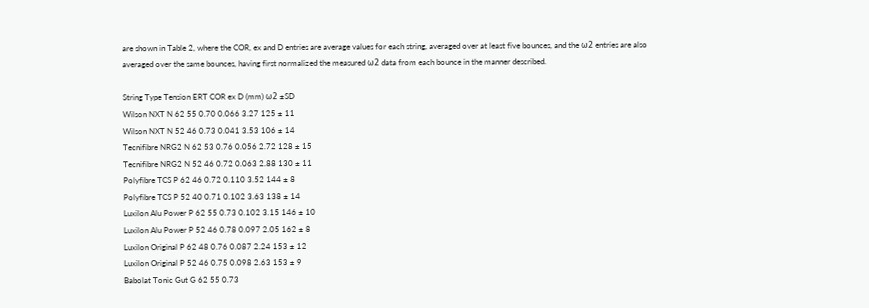are shown in Table 2, where the COR, ex and D entries are average values for each string, averaged over at least five bounces, and the ω2 entries are also averaged over the same bounces, having first normalized the measured ω2 data from each bounce in the manner described.

String Type Tension ERT COR ex D (mm) ω2 ±SD
Wilson NXT N 62 55 0.70 0.066 3.27 125 ± 11
Wilson NXT N 52 46 0.73 0.041 3.53 106 ± 14
Tecnifibre NRG2 N 62 53 0.76 0.056 2.72 128 ± 15
Tecnifibre NRG2 N 52 46 0.72 0.063 2.88 130 ± 11
Polyfibre TCS P 62 46 0.72 0.110 3.52 144 ± 8
Polyfibre TCS P 52 40 0.71 0.102 3.63 138 ± 14
Luxilon Alu Power P 62 55 0.73 0.102 3.15 146 ± 10
Luxilon Alu Power P 52 46 0.78 0.097 2.05 162 ± 8
Luxilon Original P 62 48 0.76 0.087 2.24 153 ± 12
Luxilon Original P 52 46 0.75 0.098 2.63 153 ± 9
Babolat Tonic Gut G 62 55 0.73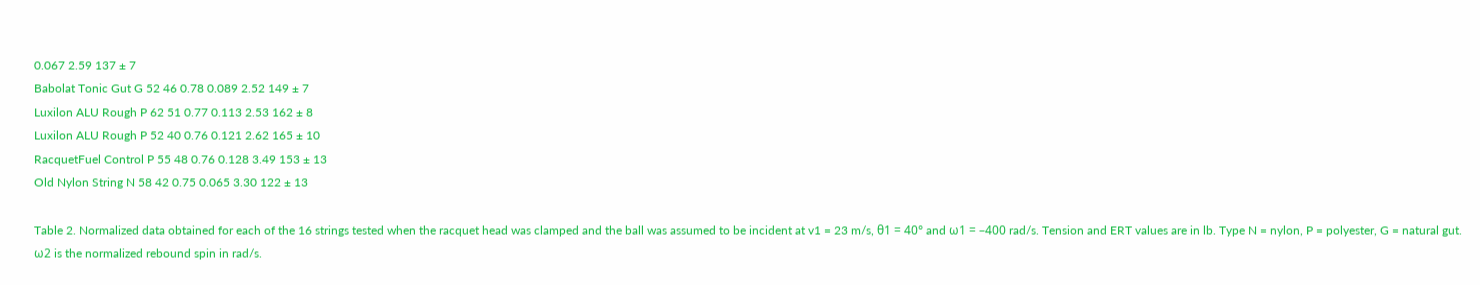0.067 2.59 137 ± 7
Babolat Tonic Gut G 52 46 0.78 0.089 2.52 149 ± 7
Luxilon ALU Rough P 62 51 0.77 0.113 2.53 162 ± 8
Luxilon ALU Rough P 52 40 0.76 0.121 2.62 165 ± 10
RacquetFuel Control P 55 48 0.76 0.128 3.49 153 ± 13
Old Nylon String N 58 42 0.75 0.065 3.30 122 ± 13

Table 2. Normalized data obtained for each of the 16 strings tested when the racquet head was clamped and the ball was assumed to be incident at v1 = 23 m/s, θ1 = 40° and ω1 = –400 rad/s. Tension and ERT values are in lb. Type N = nylon, P = polyester, G = natural gut. ω2 is the normalized rebound spin in rad/s.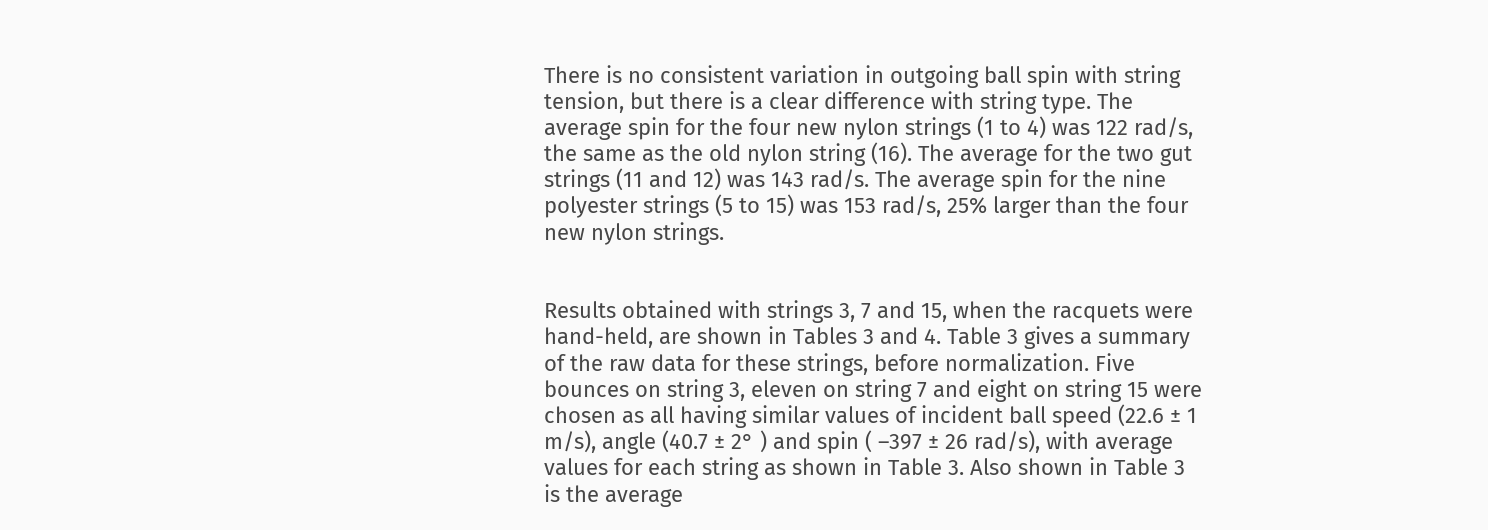There is no consistent variation in outgoing ball spin with string tension, but there is a clear difference with string type. The average spin for the four new nylon strings (1 to 4) was 122 rad/s, the same as the old nylon string (16). The average for the two gut strings (11 and 12) was 143 rad/s. The average spin for the nine polyester strings (5 to 15) was 153 rad/s, 25% larger than the four new nylon strings.


Results obtained with strings 3, 7 and 15, when the racquets were hand-held, are shown in Tables 3 and 4. Table 3 gives a summary of the raw data for these strings, before normalization. Five bounces on string 3, eleven on string 7 and eight on string 15 were chosen as all having similar values of incident ball speed (22.6 ± 1 m/s), angle (40.7 ± 2° ) and spin ( –397 ± 26 rad/s), with average values for each string as shown in Table 3. Also shown in Table 3 is the average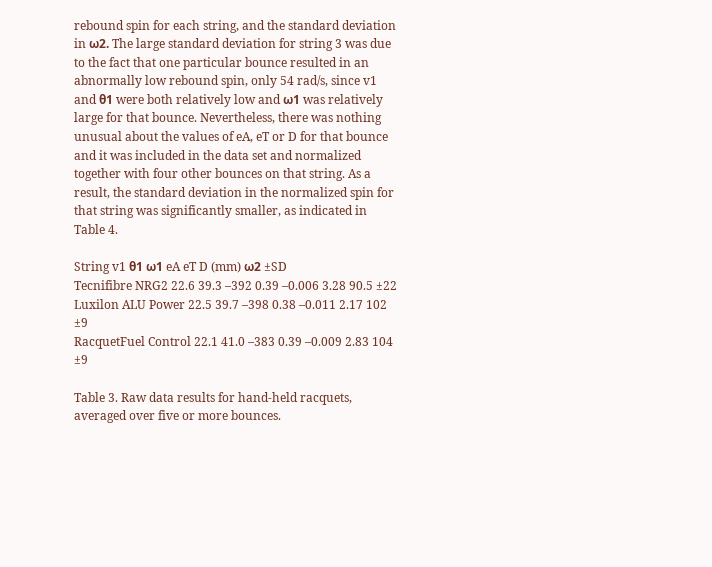rebound spin for each string, and the standard deviation in ω2. The large standard deviation for string 3 was due to the fact that one particular bounce resulted in an abnormally low rebound spin, only 54 rad/s, since v1 and θ1 were both relatively low and ω1 was relatively large for that bounce. Nevertheless, there was nothing unusual about the values of eA, eT or D for that bounce and it was included in the data set and normalized together with four other bounces on that string. As a result, the standard deviation in the normalized spin for that string was significantly smaller, as indicated in Table 4.

String v1 θ1 ω1 eA eT D (mm) ω2 ±SD
Tecnifibre NRG2 22.6 39.3 –392 0.39 –0.006 3.28 90.5 ±22
Luxilon ALU Power 22.5 39.7 –398 0.38 –0.011 2.17 102 ±9
RacquetFuel Control 22.1 41.0 –383 0.39 –0.009 2.83 104 ±9

Table 3. Raw data results for hand-held racquets, averaged over five or more bounces.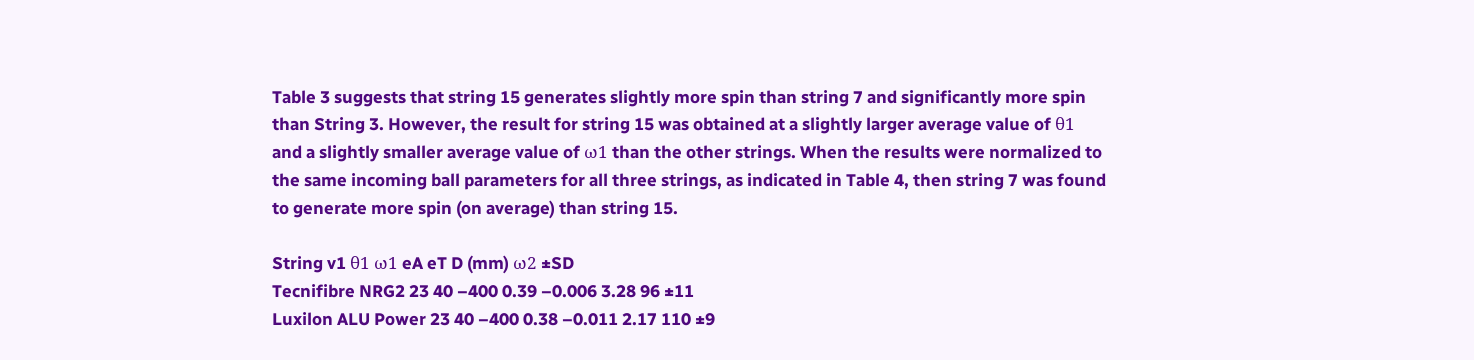Table 3 suggests that string 15 generates slightly more spin than string 7 and significantly more spin than String 3. However, the result for string 15 was obtained at a slightly larger average value of θ1 and a slightly smaller average value of ω1 than the other strings. When the results were normalized to the same incoming ball parameters for all three strings, as indicated in Table 4, then string 7 was found to generate more spin (on average) than string 15.

String v1 θ1 ω1 eA eT D (mm) ω2 ±SD
Tecnifibre NRG2 23 40 –400 0.39 –0.006 3.28 96 ±11
Luxilon ALU Power 23 40 –400 0.38 –0.011 2.17 110 ±9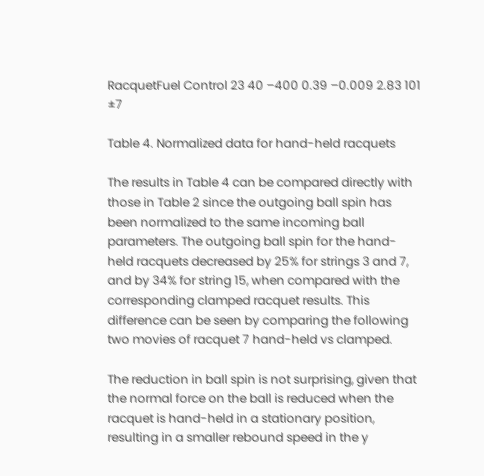RacquetFuel Control 23 40 –400 0.39 –0.009 2.83 101 ±7

Table 4. Normalized data for hand-held racquets

The results in Table 4 can be compared directly with those in Table 2 since the outgoing ball spin has been normalized to the same incoming ball parameters. The outgoing ball spin for the hand-held racquets decreased by 25% for strings 3 and 7, and by 34% for string 15, when compared with the corresponding clamped racquet results. This difference can be seen by comparing the following two movies of racquet 7 hand-held vs clamped.

The reduction in ball spin is not surprising, given that the normal force on the ball is reduced when the racquet is hand-held in a stationary position, resulting in a smaller rebound speed in the y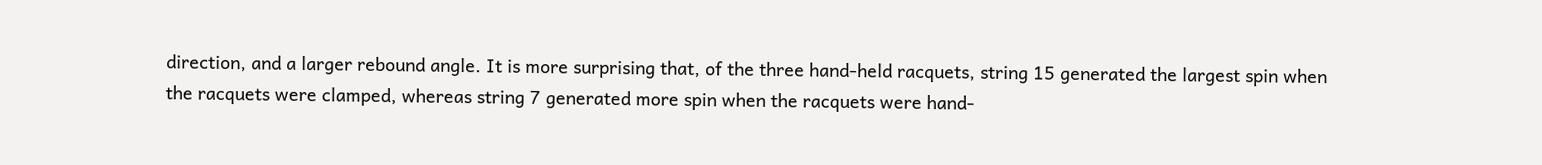direction, and a larger rebound angle. It is more surprising that, of the three hand-held racquets, string 15 generated the largest spin when the racquets were clamped, whereas string 7 generated more spin when the racquets were hand-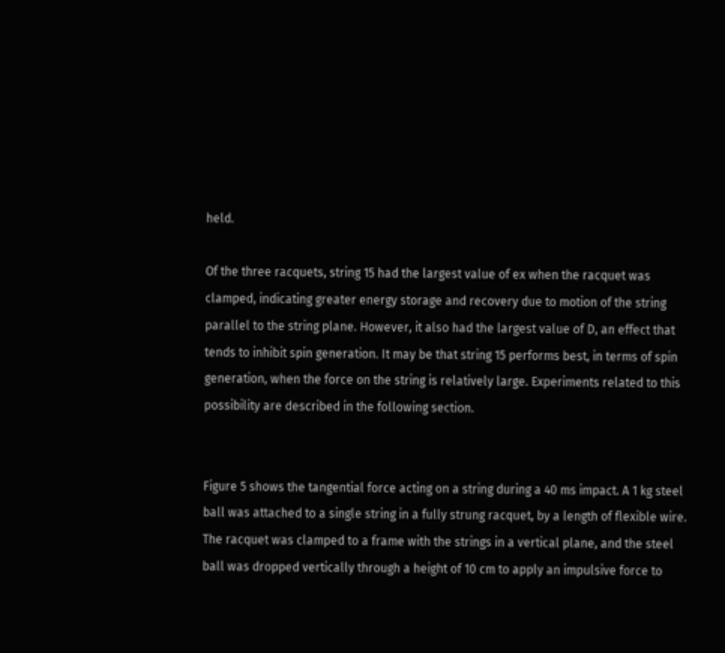held.

Of the three racquets, string 15 had the largest value of ex when the racquet was clamped, indicating greater energy storage and recovery due to motion of the string parallel to the string plane. However, it also had the largest value of D, an effect that tends to inhibit spin generation. It may be that string 15 performs best, in terms of spin generation, when the force on the string is relatively large. Experiments related to this possibility are described in the following section.


Figure 5 shows the tangential force acting on a string during a 40 ms impact. A 1 kg steel ball was attached to a single string in a fully strung racquet, by a length of flexible wire. The racquet was clamped to a frame with the strings in a vertical plane, and the steel ball was dropped vertically through a height of 10 cm to apply an impulsive force to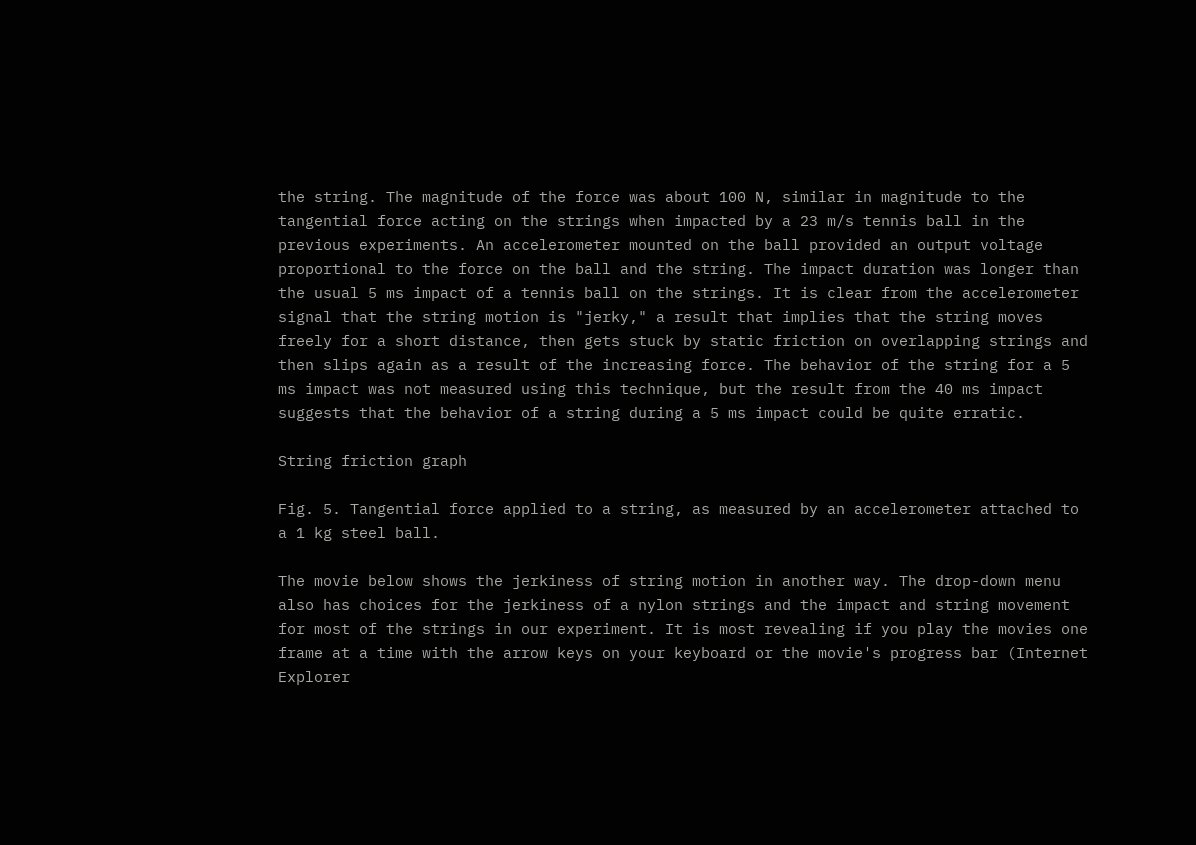the string. The magnitude of the force was about 100 N, similar in magnitude to the tangential force acting on the strings when impacted by a 23 m/s tennis ball in the previous experiments. An accelerometer mounted on the ball provided an output voltage proportional to the force on the ball and the string. The impact duration was longer than the usual 5 ms impact of a tennis ball on the strings. It is clear from the accelerometer signal that the string motion is "jerky," a result that implies that the string moves freely for a short distance, then gets stuck by static friction on overlapping strings and then slips again as a result of the increasing force. The behavior of the string for a 5 ms impact was not measured using this technique, but the result from the 40 ms impact suggests that the behavior of a string during a 5 ms impact could be quite erratic.

String friction graph

Fig. 5. Tangential force applied to a string, as measured by an accelerometer attached to a 1 kg steel ball.

The movie below shows the jerkiness of string motion in another way. The drop-down menu also has choices for the jerkiness of a nylon strings and the impact and string movement for most of the strings in our experiment. It is most revealing if you play the movies one frame at a time with the arrow keys on your keyboard or the movie's progress bar (Internet Explorer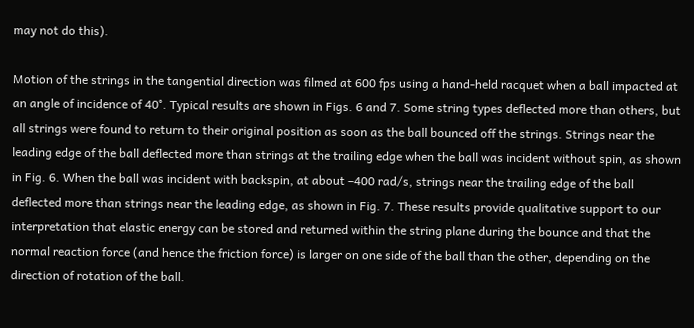may not do this).

Motion of the strings in the tangential direction was filmed at 600 fps using a hand-held racquet when a ball impacted at an angle of incidence of 40°. Typical results are shown in Figs. 6 and 7. Some string types deflected more than others, but all strings were found to return to their original position as soon as the ball bounced off the strings. Strings near the leading edge of the ball deflected more than strings at the trailing edge when the ball was incident without spin, as shown in Fig. 6. When the ball was incident with backspin, at about –400 rad/s, strings near the trailing edge of the ball deflected more than strings near the leading edge, as shown in Fig. 7. These results provide qualitative support to our interpretation that elastic energy can be stored and returned within the string plane during the bounce and that the normal reaction force (and hence the friction force) is larger on one side of the ball than the other, depending on the direction of rotation of the ball.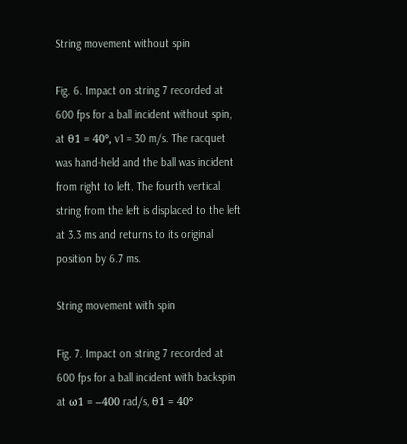String movement without spin

Fig. 6. Impact on string 7 recorded at 600 fps for a ball incident without spin, at θ1 = 40°, v1 = 30 m/s. The racquet was hand-held and the ball was incident from right to left. The fourth vertical string from the left is displaced to the left at 3.3 ms and returns to its original position by 6.7 ms.

String movement with spin

Fig. 7. Impact on string 7 recorded at 600 fps for a ball incident with backspin at ω1 = –400 rad/s, θ1 = 40°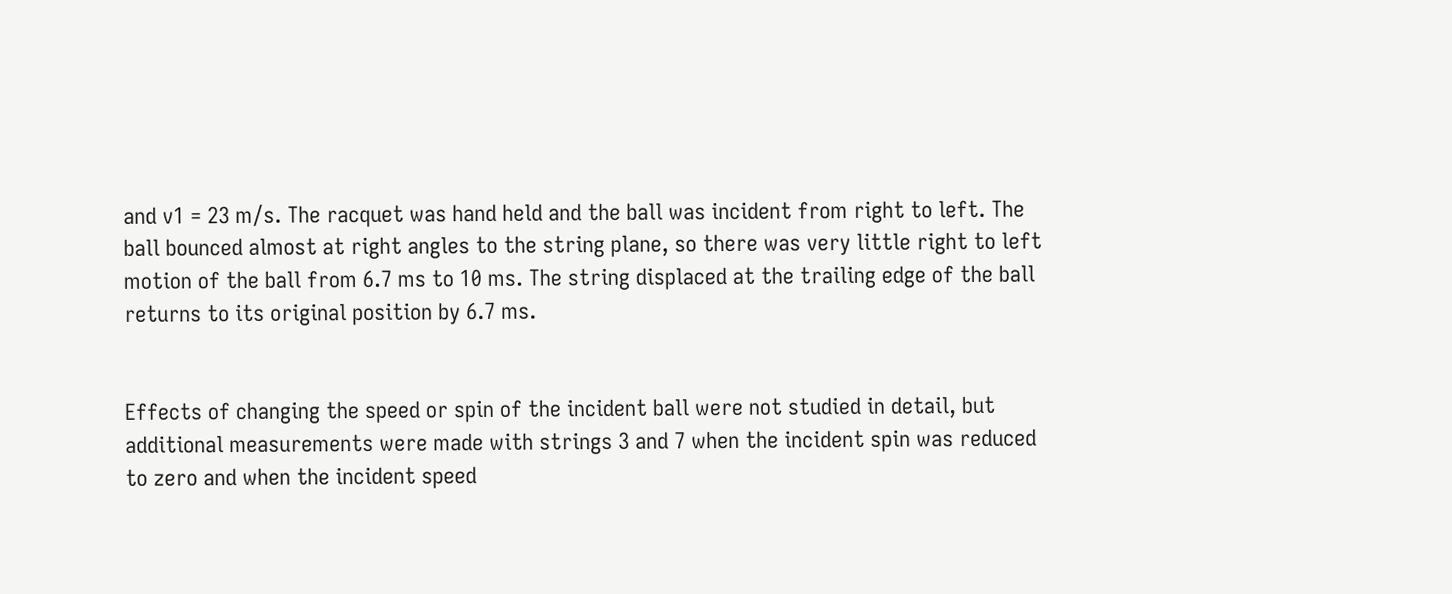and v1 = 23 m/s. The racquet was hand held and the ball was incident from right to left. The ball bounced almost at right angles to the string plane, so there was very little right to left motion of the ball from 6.7 ms to 10 ms. The string displaced at the trailing edge of the ball returns to its original position by 6.7 ms.


Effects of changing the speed or spin of the incident ball were not studied in detail, but additional measurements were made with strings 3 and 7 when the incident spin was reduced to zero and when the incident speed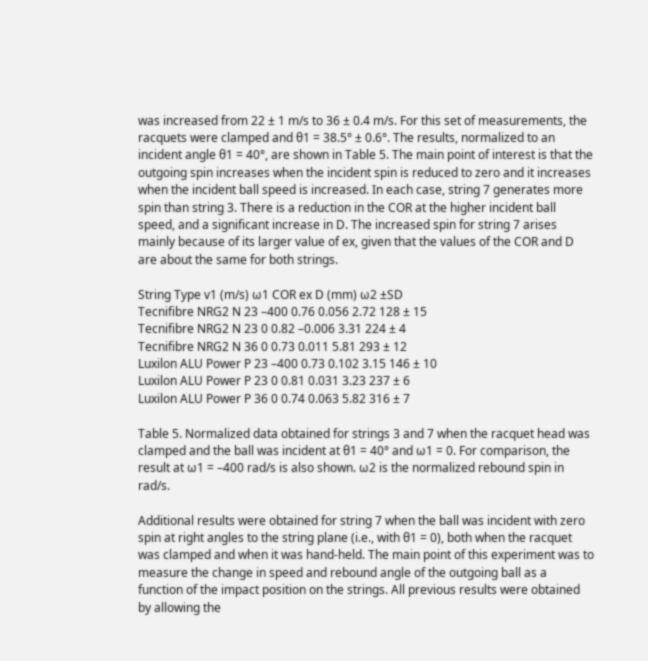was increased from 22 ± 1 m/s to 36 ± 0.4 m/s. For this set of measurements, the racquets were clamped and θ1 = 38.5° ± 0.6°. The results, normalized to an incident angle θ1 = 40°, are shown in Table 5. The main point of interest is that the outgoing spin increases when the incident spin is reduced to zero and it increases when the incident ball speed is increased. In each case, string 7 generates more spin than string 3. There is a reduction in the COR at the higher incident ball speed, and a significant increase in D. The increased spin for string 7 arises mainly because of its larger value of ex, given that the values of the COR and D are about the same for both strings.

String Type v1 (m/s) ω1 COR ex D (mm) ω2 ±SD
Tecnifibre NRG2 N 23 –400 0.76 0.056 2.72 128 ± 15
Tecnifibre NRG2 N 23 0 0.82 –0.006 3.31 224 ± 4
Tecnifibre NRG2 N 36 0 0.73 0.011 5.81 293 ± 12
Luxilon ALU Power P 23 –400 0.73 0.102 3.15 146 ± 10
Luxilon ALU Power P 23 0 0.81 0.031 3.23 237 ± 6
Luxilon ALU Power P 36 0 0.74 0.063 5.82 316 ± 7

Table 5. Normalized data obtained for strings 3 and 7 when the racquet head was clamped and the ball was incident at θ1 = 40° and ω1 = 0. For comparison, the result at ω1 = –400 rad/s is also shown. ω2 is the normalized rebound spin in rad/s.

Additional results were obtained for string 7 when the ball was incident with zero spin at right angles to the string plane (i.e., with θ1 = 0), both when the racquet was clamped and when it was hand-held. The main point of this experiment was to measure the change in speed and rebound angle of the outgoing ball as a function of the impact position on the strings. All previous results were obtained by allowing the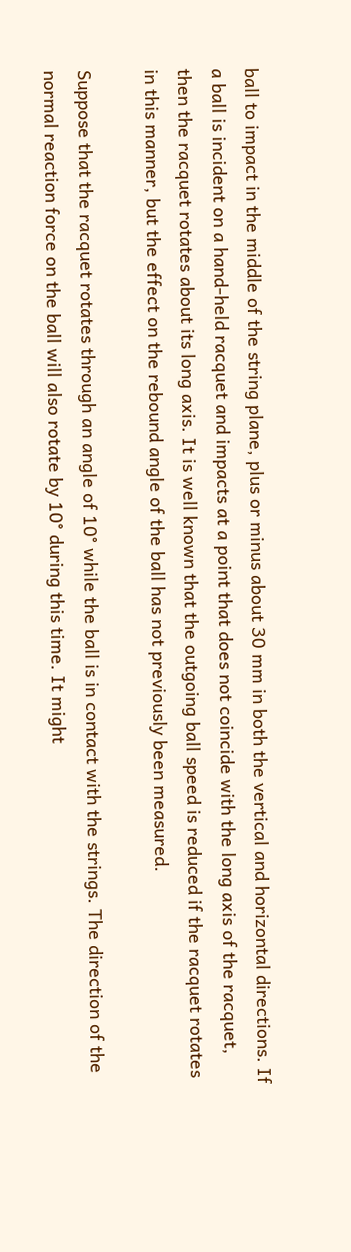ball to impact in the middle of the string plane, plus or minus about 30 mm in both the vertical and horizontal directions. If a ball is incident on a hand-held racquet and impacts at a point that does not coincide with the long axis of the racquet, then the racquet rotates about its long axis. It is well known that the outgoing ball speed is reduced if the racquet rotates in this manner, but the effect on the rebound angle of the ball has not previously been measured.

Suppose that the racquet rotates through an angle of 10° while the ball is in contact with the strings. The direction of the normal reaction force on the ball will also rotate by 10° during this time. It might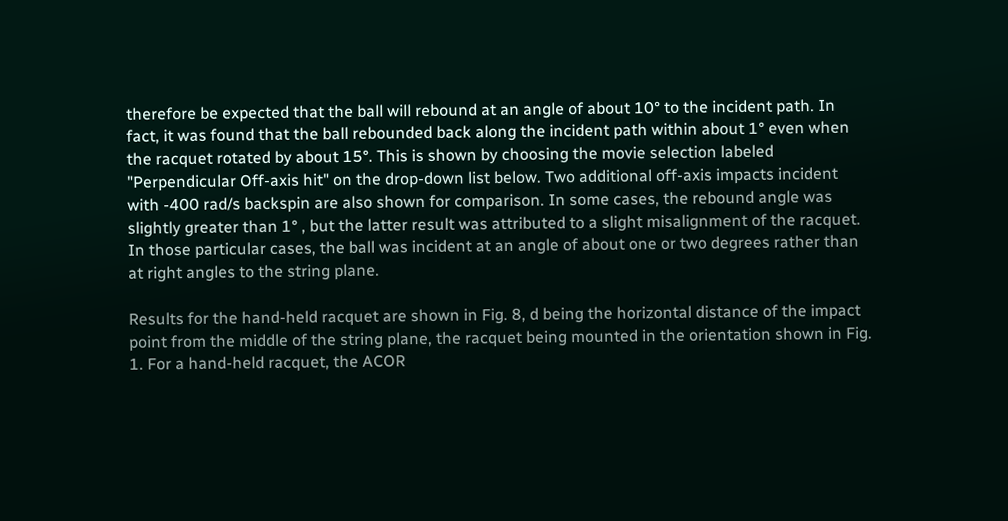therefore be expected that the ball will rebound at an angle of about 10° to the incident path. In fact, it was found that the ball rebounded back along the incident path within about 1° even when the racquet rotated by about 15°. This is shown by choosing the movie selection labeled "Perpendicular Off-axis hit" on the drop-down list below. Two additional off-axis impacts incident with -400 rad/s backspin are also shown for comparison. In some cases, the rebound angle was slightly greater than 1° , but the latter result was attributed to a slight misalignment of the racquet. In those particular cases, the ball was incident at an angle of about one or two degrees rather than at right angles to the string plane.

Results for the hand-held racquet are shown in Fig. 8, d being the horizontal distance of the impact point from the middle of the string plane, the racquet being mounted in the orientation shown in Fig. 1. For a hand-held racquet, the ACOR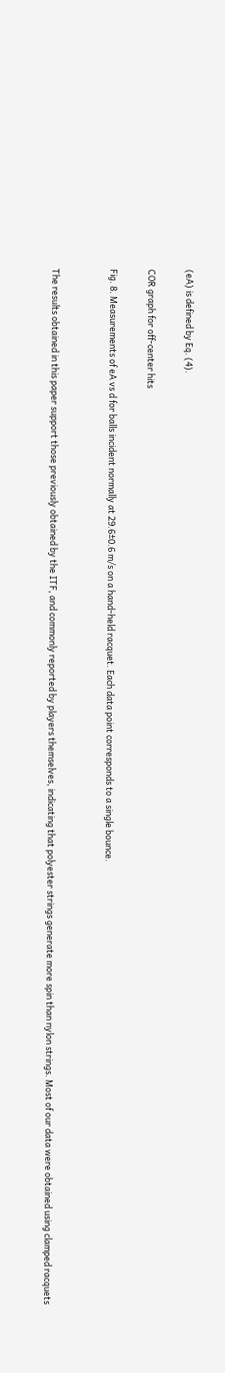(eA) is defined by Eq. (4).

COR graph for off-center hits

Fig. 8. Measurements of eA vs d for balls incident normally at 29.6±0.6 m/s on a hand-held racquet. Each data point corresponds to a single bounce.


The results obtained in this paper support those previously obtained by the ITF, and commonly reported by players themselves, indicating that polyester strings generate more spin than nylon strings. Most of our data were obtained using clamped racquets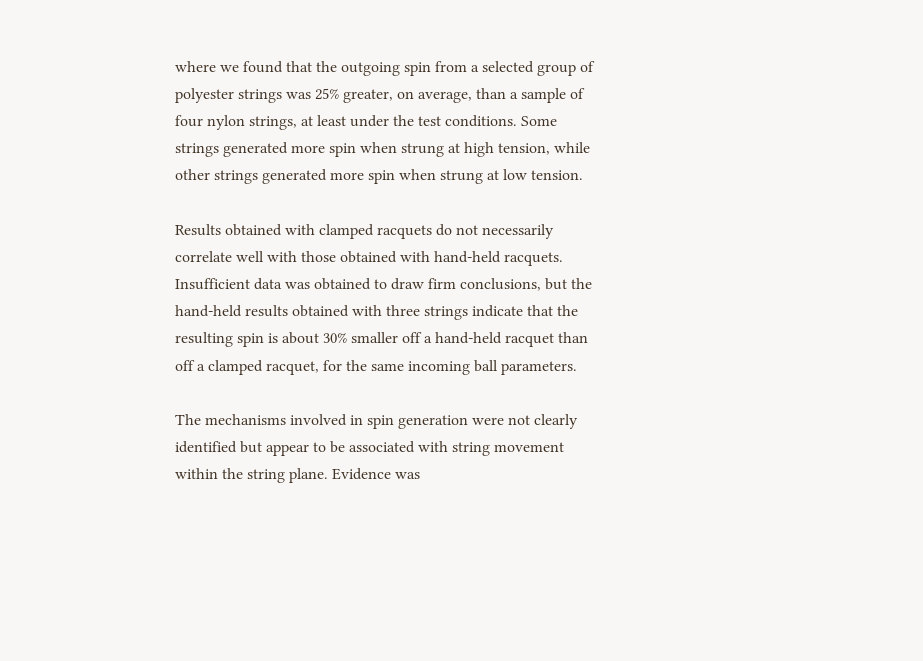where we found that the outgoing spin from a selected group of polyester strings was 25% greater, on average, than a sample of four nylon strings, at least under the test conditions. Some strings generated more spin when strung at high tension, while other strings generated more spin when strung at low tension.

Results obtained with clamped racquets do not necessarily correlate well with those obtained with hand-held racquets. Insufficient data was obtained to draw firm conclusions, but the hand-held results obtained with three strings indicate that the resulting spin is about 30% smaller off a hand-held racquet than off a clamped racquet, for the same incoming ball parameters.

The mechanisms involved in spin generation were not clearly identified but appear to be associated with string movement within the string plane. Evidence was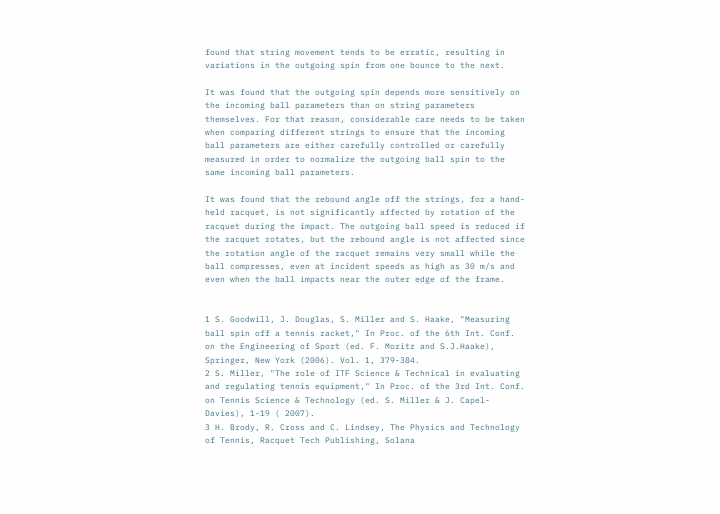found that string movement tends to be erratic, resulting in variations in the outgoing spin from one bounce to the next.

It was found that the outgoing spin depends more sensitively on the incoming ball parameters than on string parameters themselves. For that reason, considerable care needs to be taken when comparing different strings to ensure that the incoming ball parameters are either carefully controlled or carefully measured in order to normalize the outgoing ball spin to the same incoming ball parameters.

It was found that the rebound angle off the strings, for a hand-held racquet, is not significantly affected by rotation of the racquet during the impact. The outgoing ball speed is reduced if the racquet rotates, but the rebound angle is not affected since the rotation angle of the racquet remains very small while the ball compresses, even at incident speeds as high as 30 m/s and even when the ball impacts near the outer edge of the frame.


1 S. Goodwill, J. Douglas, S. Miller and S. Haake, "Measuring ball spin off a tennis racket," In Proc. of the 6th Int. Conf. on the Engineering of Sport (ed. F. Moritz and S.J.Haake), Springer, New York (2006). Vol. 1, 379-384.
2 S. Miller, "The role of ITF Science & Technical in evaluating and regulating tennis equipment," In Proc. of the 3rd Int. Conf. on Tennis Science & Technology (ed. S. Miller & J. Capel-Davies), 1-19 ( 2007).
3 H. Brody, R. Cross and C. Lindsey, The Physics and Technology of Tennis, Racquet Tech Publishing, Solana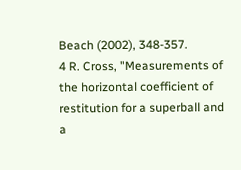Beach (2002), 348-357.
4 R. Cross, "Measurements of the horizontal coefficient of restitution for a superball and a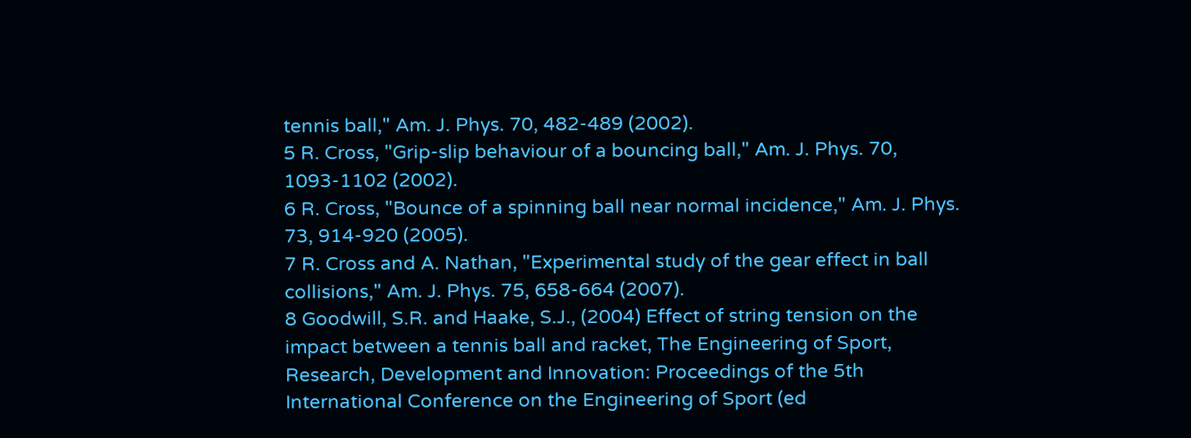tennis ball," Am. J. Phys. 70, 482-489 (2002).
5 R. Cross, "Grip-slip behaviour of a bouncing ball," Am. J. Phys. 70, 1093-1102 (2002).
6 R. Cross, "Bounce of a spinning ball near normal incidence," Am. J. Phys. 73, 914-920 (2005).
7 R. Cross and A. Nathan, "Experimental study of the gear effect in ball collisions," Am. J. Phys. 75, 658-664 (2007).
8 Goodwill, S.R. and Haake, S.J., (2004) Effect of string tension on the impact between a tennis ball and racket, The Engineering of Sport, Research, Development and Innovation: Proceedings of the 5th International Conference on the Engineering of Sport (ed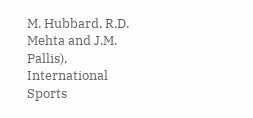M. Hubbard, R.D. Mehta and J.M. Pallis), International Sports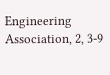Engineering Association, 2, 3-9